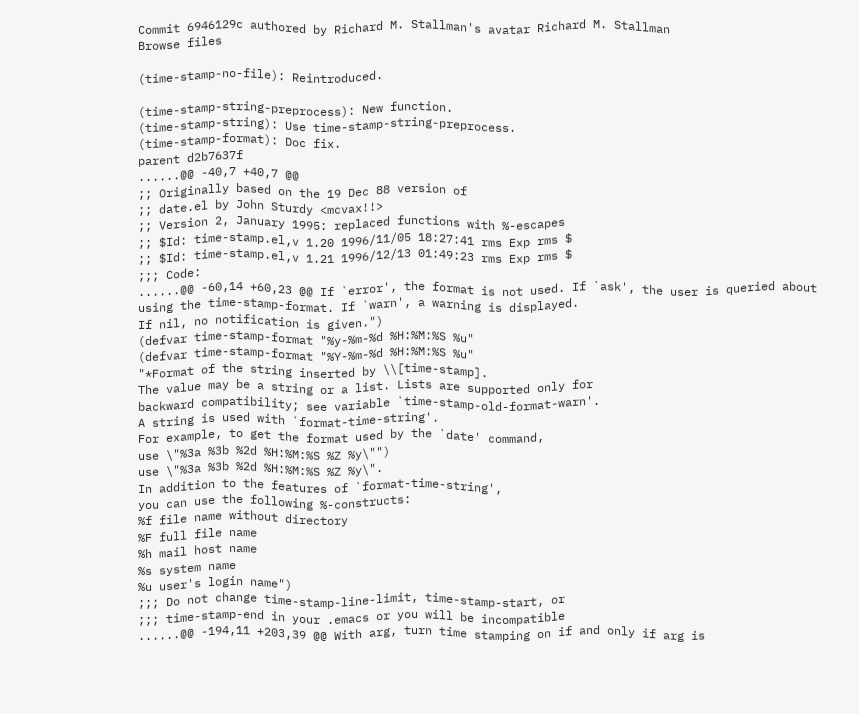Commit 6946129c authored by Richard M. Stallman's avatar Richard M. Stallman
Browse files

(time-stamp-no-file): Reintroduced.

(time-stamp-string-preprocess): New function.
(time-stamp-string): Use time-stamp-string-preprocess.
(time-stamp-format): Doc fix.
parent d2b7637f
......@@ -40,7 +40,7 @@
;; Originally based on the 19 Dec 88 version of
;; date.el by John Sturdy <mcvax!!>
;; Version 2, January 1995: replaced functions with %-escapes
;; $Id: time-stamp.el,v 1.20 1996/11/05 18:27:41 rms Exp rms $
;; $Id: time-stamp.el,v 1.21 1996/12/13 01:49:23 rms Exp rms $
;;; Code:
......@@ -60,14 +60,23 @@ If `error', the format is not used. If `ask', the user is queried about
using the time-stamp-format. If `warn', a warning is displayed.
If nil, no notification is given.")
(defvar time-stamp-format "%y-%m-%d %H:%M:%S %u"
(defvar time-stamp-format "%Y-%m-%d %H:%M:%S %u"
"*Format of the string inserted by \\[time-stamp].
The value may be a string or a list. Lists are supported only for
backward compatibility; see variable `time-stamp-old-format-warn'.
A string is used with `format-time-string'.
For example, to get the format used by the `date' command,
use \"%3a %3b %2d %H:%M:%S %Z %y\"")
use \"%3a %3b %2d %H:%M:%S %Z %y\".
In addition to the features of `format-time-string',
you can use the following %-constructs:
%f file name without directory
%F full file name
%h mail host name
%s system name
%u user's login name")
;;; Do not change time-stamp-line-limit, time-stamp-start, or
;;; time-stamp-end in your .emacs or you will be incompatible
......@@ -194,11 +203,39 @@ With arg, turn time stamping on if and only if arg is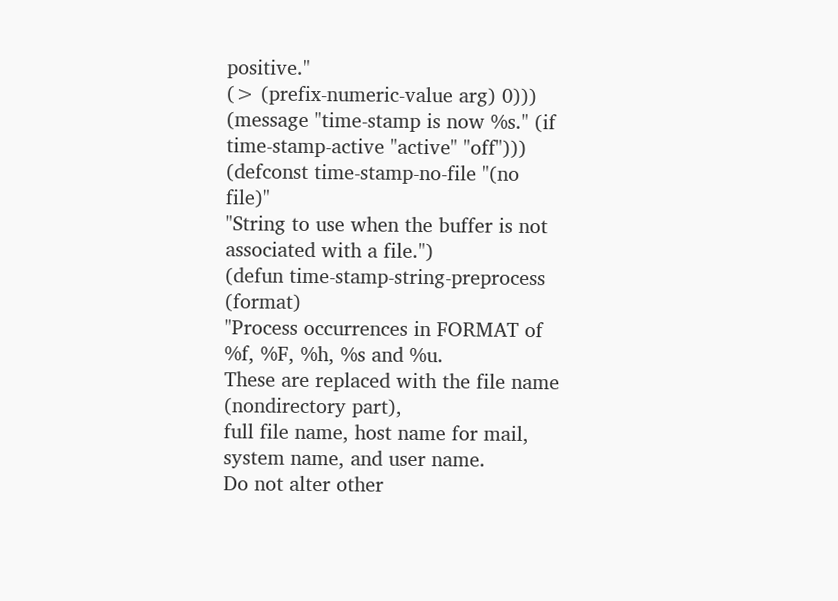positive."
(> (prefix-numeric-value arg) 0)))
(message "time-stamp is now %s." (if time-stamp-active "active" "off")))
(defconst time-stamp-no-file "(no file)"
"String to use when the buffer is not associated with a file.")
(defun time-stamp-string-preprocess (format)
"Process occurrences in FORMAT of %f, %F, %h, %s and %u.
These are replaced with the file name (nondirectory part),
full file name, host name for mail, system name, and user name.
Do not alter other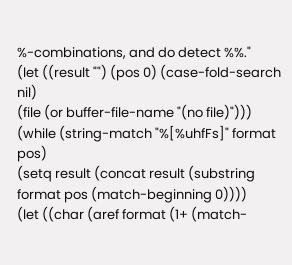%-combinations, and do detect %%."
(let ((result "") (pos 0) (case-fold-search nil)
(file (or buffer-file-name "(no file)")))
(while (string-match "%[%uhfFs]" format pos)
(setq result (concat result (substring format pos (match-beginning 0))))
(let ((char (aref format (1+ (match-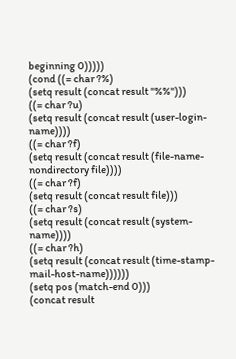beginning 0)))))
(cond ((= char ?%)
(setq result (concat result "%%")))
((= char ?u)
(setq result (concat result (user-login-name))))
((= char ?f)
(setq result (concat result (file-name-nondirectory file))))
((= char ?f)
(setq result (concat result file)))
((= char ?s)
(setq result (concat result (system-name))))
((= char ?h)
(setq result (concat result (time-stamp-mail-host-name))))))
(setq pos (match-end 0)))
(concat result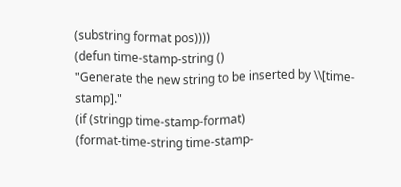(substring format pos))))
(defun time-stamp-string ()
"Generate the new string to be inserted by \\[time-stamp]."
(if (stringp time-stamp-format)
(format-time-string time-stamp-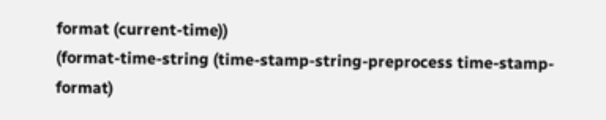format (current-time))
(format-time-string (time-stamp-string-preprocess time-stamp-format)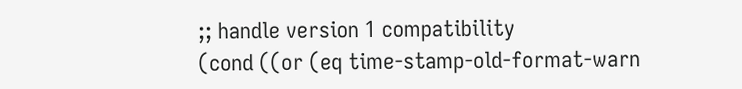;; handle version 1 compatibility
(cond ((or (eq time-stamp-old-format-warn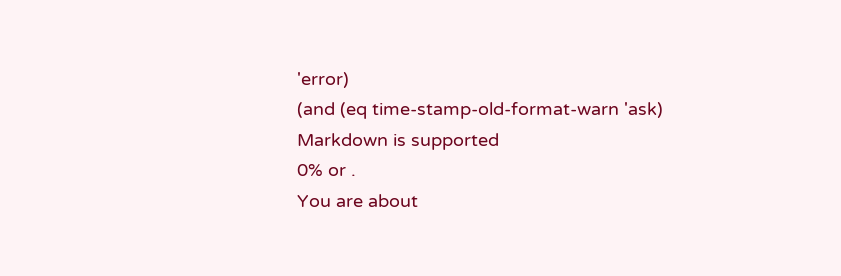'error)
(and (eq time-stamp-old-format-warn 'ask)
Markdown is supported
0% or .
You are about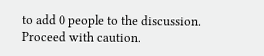to add 0 people to the discussion. Proceed with caution.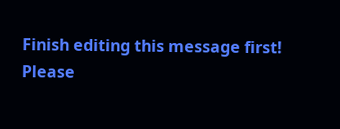Finish editing this message first!
Please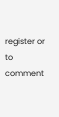register or to comment